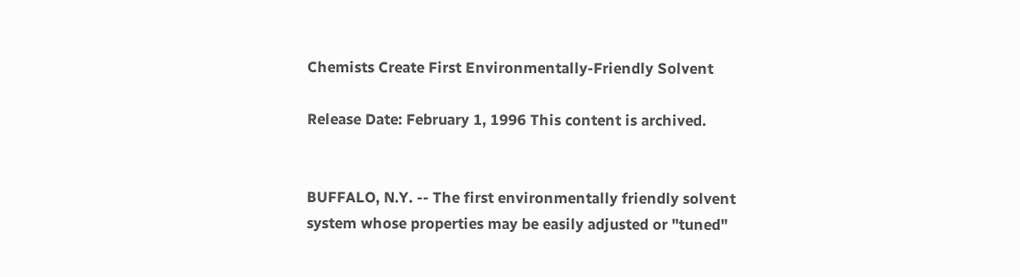Chemists Create First Environmentally-Friendly Solvent

Release Date: February 1, 1996 This content is archived.


BUFFALO, N.Y. -- The first environmentally friendly solvent system whose properties may be easily adjusted or "tuned"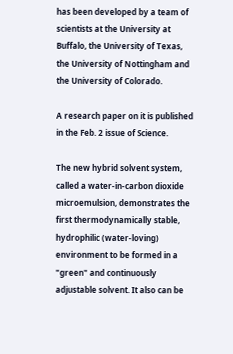has been developed by a team of scientists at the University at Buffalo, the University of Texas, the University of Nottingham and the University of Colorado.

A research paper on it is published in the Feb. 2 issue of Science.

The new hybrid solvent system, called a water-in-carbon dioxide microemulsion, demonstrates the first thermodynamically stable, hydrophilic (water-loving) environment to be formed in a "green" and continuously adjustable solvent. It also can be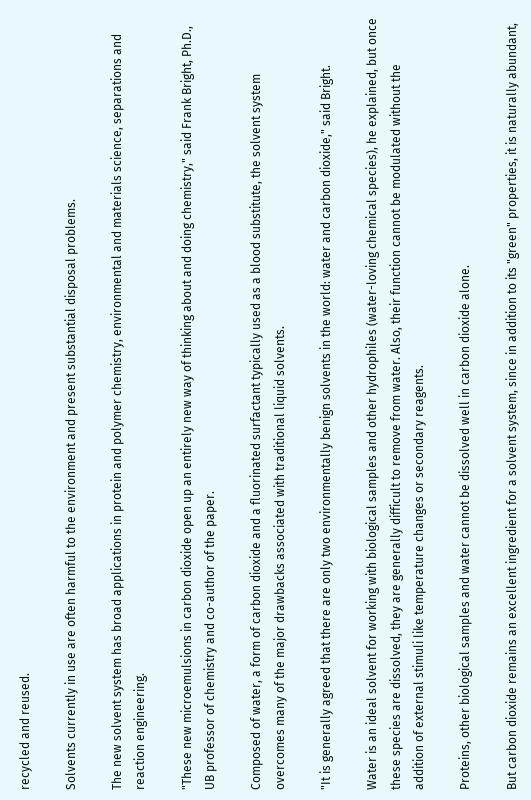recycled and reused.

Solvents currently in use are often harmful to the environment and present substantial disposal problems.

The new solvent system has broad applications in protein and polymer chemistry, environmental and materials science, separations and reaction engineering.

"These new microemulsions in carbon dioxide open up an entirely new way of thinking about and doing chemistry," said Frank Bright, Ph.D., UB professor of chemistry and co-author of the paper.

Composed of water, a form of carbon dioxide and a fluorinated surfactant typically used as a blood substitute, the solvent system overcomes many of the major drawbacks associated with traditional liquid solvents.

"It is generally agreed that there are only two environmentally benign solvents in the world: water and carbon dioxide," said Bright.

Water is an ideal solvent for working with biological samples and other hydrophiles (water-loving chemical species), he explained, but once these species are dissolved, they are generally difficult to remove from water. Also, their function cannot be modulated without the addition of external stimuli like temperature changes or secondary reagents.

Proteins, other biological samples and water cannot be dissolved well in carbon dioxide alone.

But carbon dioxide remains an excellent ingredient for a solvent system, since in addition to its "green" properties, it is naturally abundant,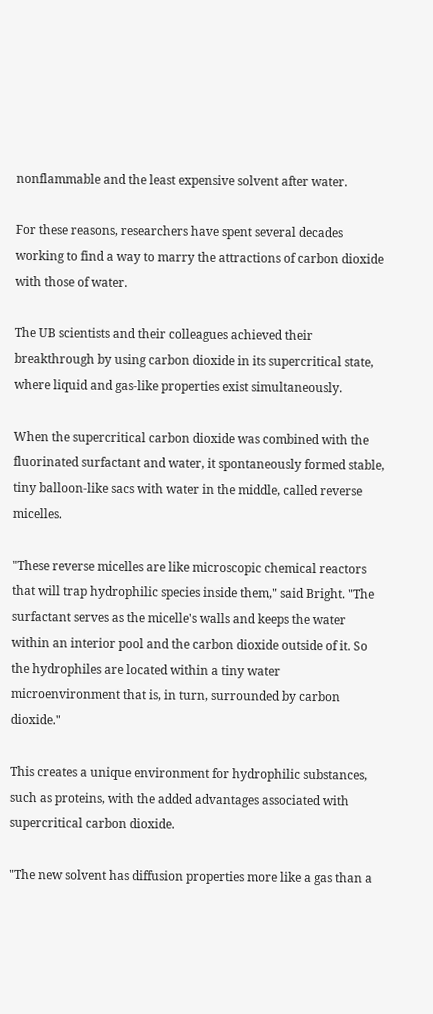nonflammable and the least expensive solvent after water.

For these reasons, researchers have spent several decades working to find a way to marry the attractions of carbon dioxide with those of water.

The UB scientists and their colleagues achieved their breakthrough by using carbon dioxide in its supercritical state, where liquid and gas-like properties exist simultaneously.

When the supercritical carbon dioxide was combined with the fluorinated surfactant and water, it spontaneously formed stable, tiny balloon-like sacs with water in the middle, called reverse micelles.

"These reverse micelles are like microscopic chemical reactors that will trap hydrophilic species inside them," said Bright. "The surfactant serves as the micelle's walls and keeps the water within an interior pool and the carbon dioxide outside of it. So the hydrophiles are located within a tiny water microenvironment that is, in turn, surrounded by carbon dioxide."

This creates a unique environment for hydrophilic substances, such as proteins, with the added advantages associated with supercritical carbon dioxide.

"The new solvent has diffusion properties more like a gas than a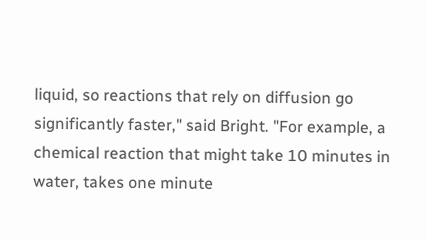liquid, so reactions that rely on diffusion go significantly faster," said Bright. "For example, a chemical reaction that might take 10 minutes in water, takes one minute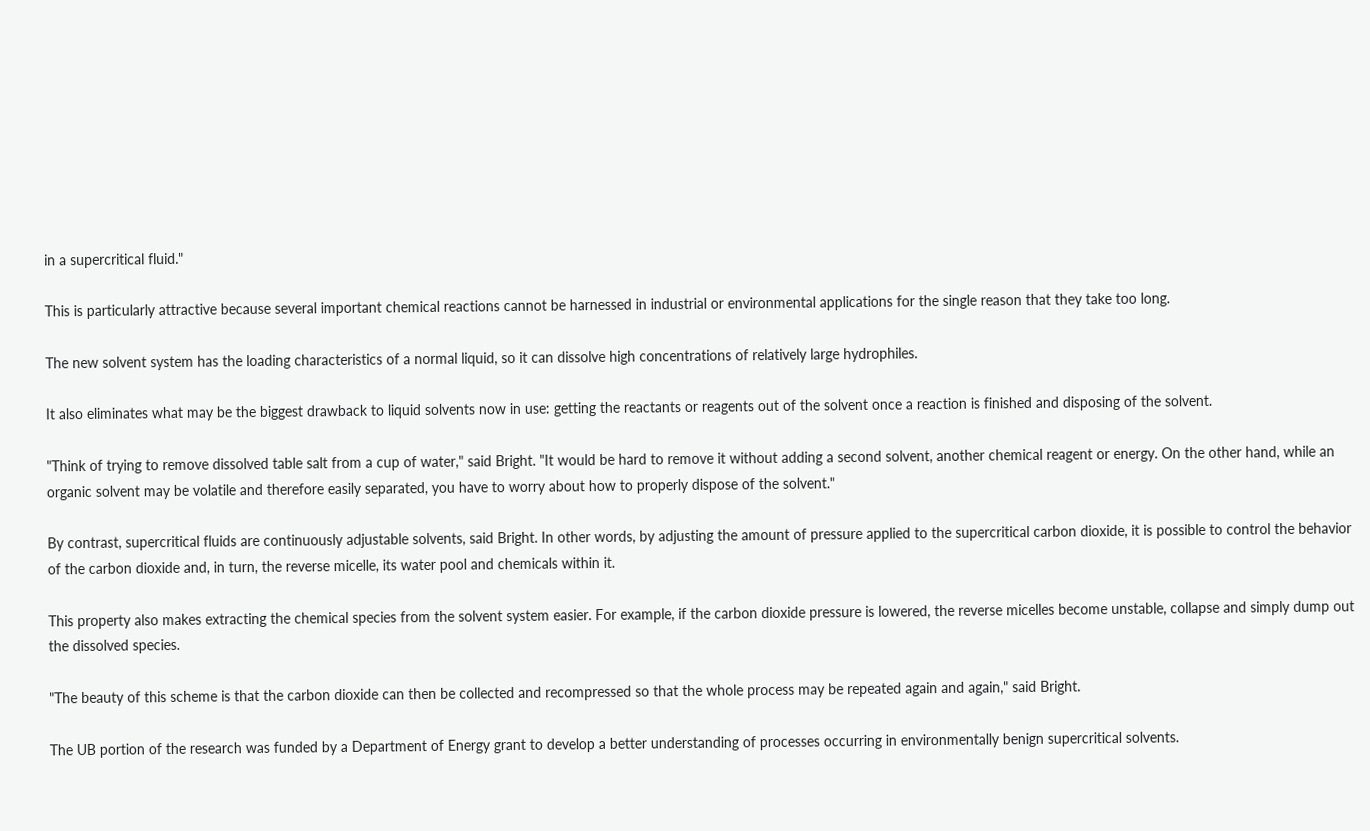in a supercritical fluid."

This is particularly attractive because several important chemical reactions cannot be harnessed in industrial or environmental applications for the single reason that they take too long.

The new solvent system has the loading characteristics of a normal liquid, so it can dissolve high concentrations of relatively large hydrophiles.

It also eliminates what may be the biggest drawback to liquid solvents now in use: getting the reactants or reagents out of the solvent once a reaction is finished and disposing of the solvent.

"Think of trying to remove dissolved table salt from a cup of water," said Bright. "It would be hard to remove it without adding a second solvent, another chemical reagent or energy. On the other hand, while an organic solvent may be volatile and therefore easily separated, you have to worry about how to properly dispose of the solvent."

By contrast, supercritical fluids are continuously adjustable solvents, said Bright. In other words, by adjusting the amount of pressure applied to the supercritical carbon dioxide, it is possible to control the behavior of the carbon dioxide and, in turn, the reverse micelle, its water pool and chemicals within it.

This property also makes extracting the chemical species from the solvent system easier. For example, if the carbon dioxide pressure is lowered, the reverse micelles become unstable, collapse and simply dump out the dissolved species.

"The beauty of this scheme is that the carbon dioxide can then be collected and recompressed so that the whole process may be repeated again and again," said Bright.

The UB portion of the research was funded by a Department of Energy grant to develop a better understanding of processes occurring in environmentally benign supercritical solvents.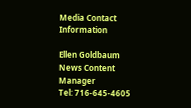Media Contact Information

Ellen Goldbaum
News Content Manager
Tel: 716-645-4605